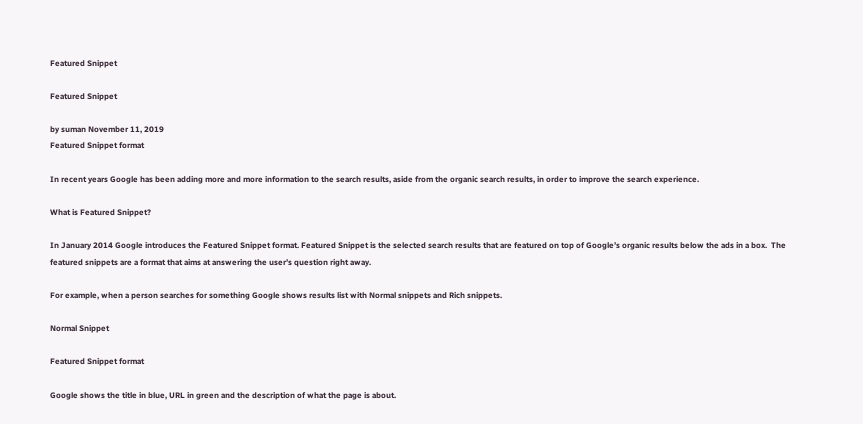Featured Snippet

Featured Snippet

by suman November 11, 2019
Featured Snippet format

In recent years Google has been adding more and more information to the search results, aside from the organic search results, in order to improve the search experience.

What is Featured Snippet?

In January 2014 Google introduces the Featured Snippet format. Featured Snippet is the selected search results that are featured on top of Google’s organic results below the ads in a box.  The featured snippets are a format that aims at answering the user’s question right away.

For example, when a person searches for something Google shows results list with Normal snippets and Rich snippets.

Normal Snippet

Featured Snippet format

Google shows the title in blue, URL in green and the description of what the page is about.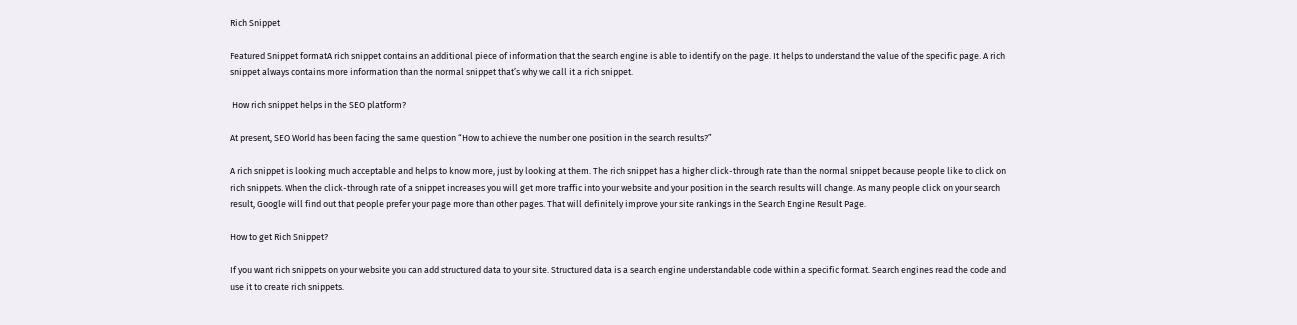Rich Snippet

Featured Snippet formatA rich snippet contains an additional piece of information that the search engine is able to identify on the page. It helps to understand the value of the specific page. A rich snippet always contains more information than the normal snippet that’s why we call it a rich snippet.

 How rich snippet helps in the SEO platform?

At present, SEO World has been facing the same question “How to achieve the number one position in the search results?”

A rich snippet is looking much acceptable and helps to know more, just by looking at them. The rich snippet has a higher click-through rate than the normal snippet because people like to click on rich snippets. When the click-through rate of a snippet increases you will get more traffic into your website and your position in the search results will change. As many people click on your search result, Google will find out that people prefer your page more than other pages. That will definitely improve your site rankings in the Search Engine Result Page.

How to get Rich Snippet?

If you want rich snippets on your website you can add structured data to your site. Structured data is a search engine understandable code within a specific format. Search engines read the code and use it to create rich snippets.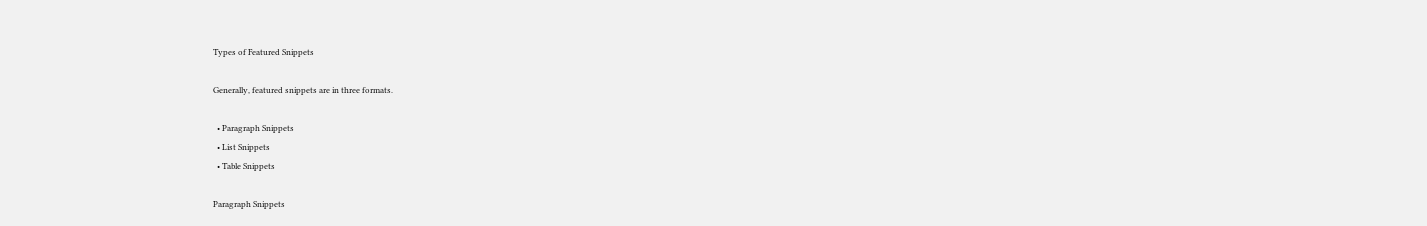Types of Featured Snippets

Generally, featured snippets are in three formats.

  • Paragraph Snippets
  • List Snippets
  • Table Snippets

Paragraph Snippets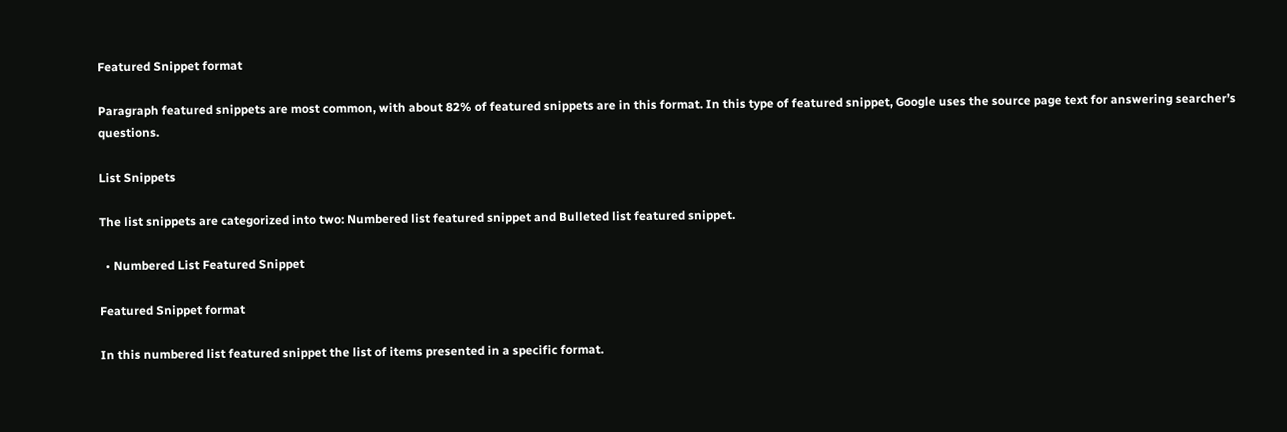Featured Snippet format

Paragraph featured snippets are most common, with about 82% of featured snippets are in this format. In this type of featured snippet, Google uses the source page text for answering searcher’s questions.

List Snippets

The list snippets are categorized into two: Numbered list featured snippet and Bulleted list featured snippet.

  • Numbered List Featured Snippet

Featured Snippet format

In this numbered list featured snippet the list of items presented in a specific format.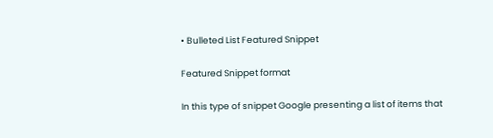• Bulleted List Featured Snippet

Featured Snippet format

In this type of snippet Google presenting a list of items that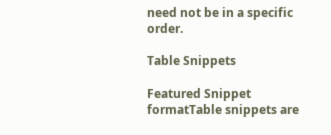need not be in a specific order.

Table Snippets

Featured Snippet formatTable snippets are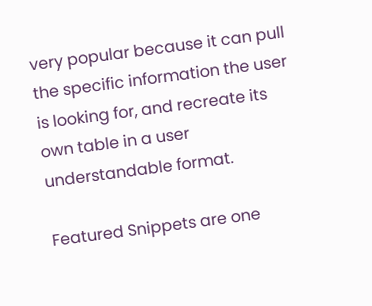very popular because it can pull the specific information the user is looking for, and recreate its own table in a user understandable format.

Featured Snippets are one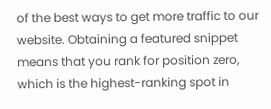of the best ways to get more traffic to our website. Obtaining a featured snippet means that you rank for position zero, which is the highest-ranking spot in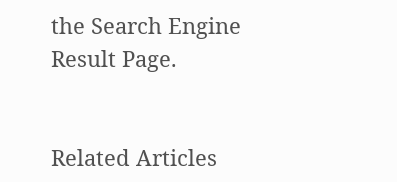the Search Engine Result Page.


Related Articles